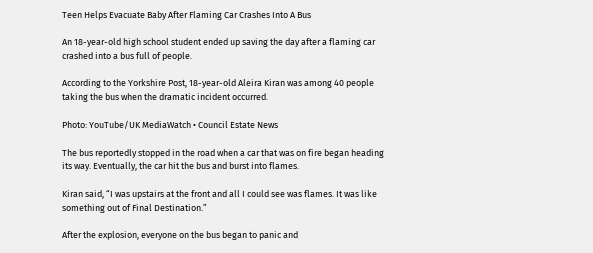Teen Helps Evacuate Baby After Flaming Car Crashes Into A Bus

An 18-year-old high school student ended up saving the day after a flaming car crashed into a bus full of people.

According to the Yorkshire Post, 18-year-old Aleira Kiran was among 40 people taking the bus when the dramatic incident occurred.

Photo: YouTube/UK MediaWatch • Council Estate News

The bus reportedly stopped in the road when a car that was on fire began heading its way. Eventually, the car hit the bus and burst into flames.

Kiran said, “I was upstairs at the front and all I could see was flames. It was like something out of Final Destination.”

After the explosion, everyone on the bus began to panic and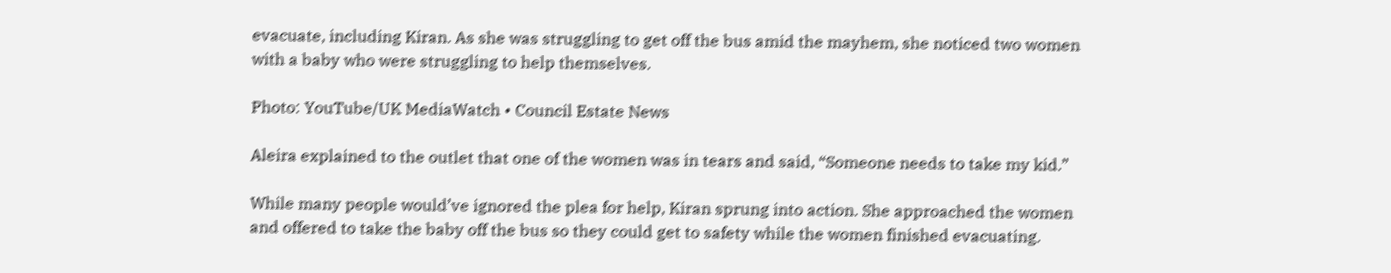evacuate, including Kiran. As she was struggling to get off the bus amid the mayhem, she noticed two women with a baby who were struggling to help themselves.

Photo: YouTube/UK MediaWatch • Council Estate News

Aleira explained to the outlet that one of the women was in tears and said, “Someone needs to take my kid.”

While many people would’ve ignored the plea for help, Kiran sprung into action. She approached the women and offered to take the baby off the bus so they could get to safety while the women finished evacuating.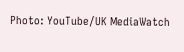Photo: YouTube/UK MediaWatch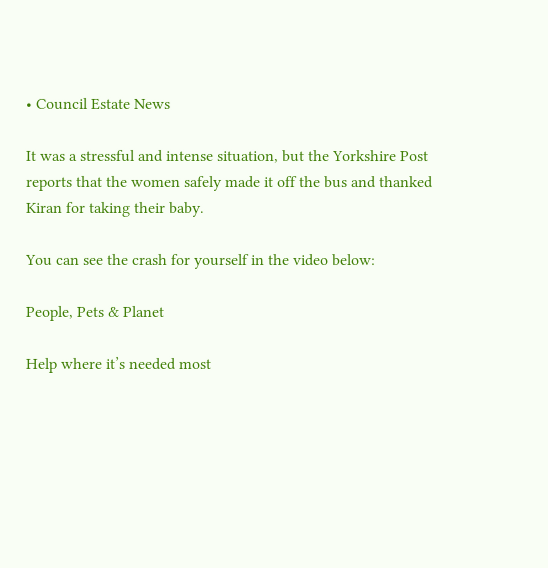• Council Estate News

It was a stressful and intense situation, but the Yorkshire Post reports that the women safely made it off the bus and thanked Kiran for taking their baby.

You can see the crash for yourself in the video below:

People, Pets & Planet

Help where it’s needed most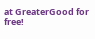at GreaterGood for free!